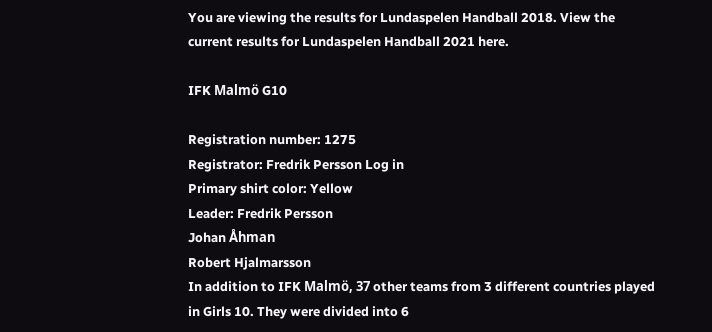You are viewing the results for Lundaspelen Handball 2018. View the current results for Lundaspelen Handball 2021 here.

IFK Malmö G10

Registration number: 1275
Registrator: Fredrik Persson Log in
Primary shirt color: Yellow
Leader: Fredrik Persson
Johan Åhman
Robert Hjalmarsson
In addition to IFK Malmö, 37 other teams from 3 different countries played in Girls 10. They were divided into 6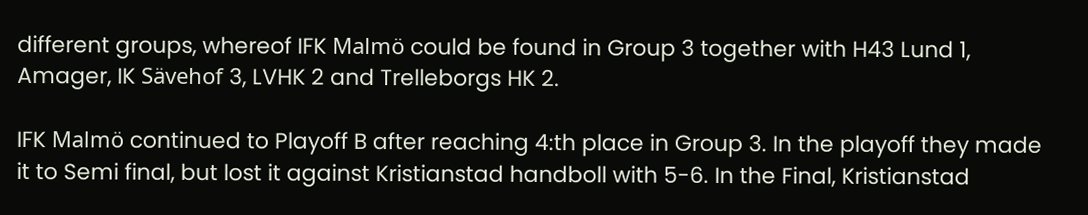different groups, whereof IFK Malmö could be found in Group 3 together with H43 Lund 1, Amager, IK Sävehof 3, LVHK 2 and Trelleborgs HK 2.

IFK Malmö continued to Playoff B after reaching 4:th place in Group 3. In the playoff they made it to Semi final, but lost it against Kristianstad handboll with 5-6. In the Final, Kristianstad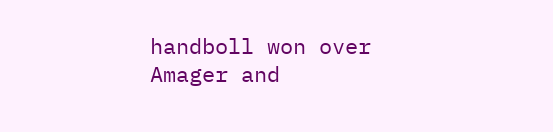handboll won over Amager and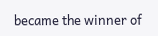became the winner of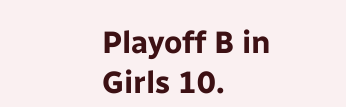Playoff B in Girls 10.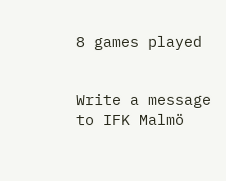8 games played


Write a message to IFK Malmö